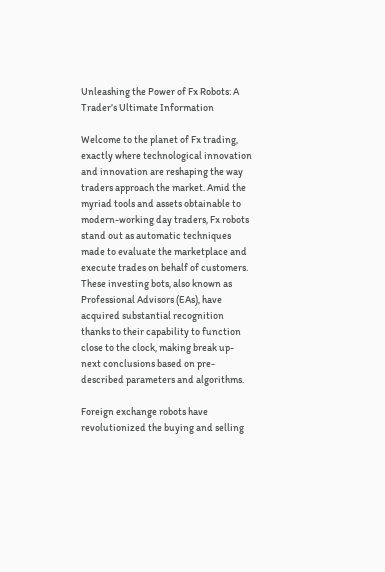Unleashing the Power of Fx Robots: A Trader’s Ultimate Information

Welcome to the planet of Fx trading, exactly where technological innovation and innovation are reshaping the way traders approach the market. Amid the myriad tools and assets obtainable to modern-working day traders, Fx robots stand out as automatic techniques made to evaluate the marketplace and execute trades on behalf of customers. These investing bots, also known as Professional Advisors (EAs), have acquired substantial recognition thanks to their capability to function close to the clock, making break up-next conclusions based on pre-described parameters and algorithms.

Foreign exchange robots have revolutionized the buying and selling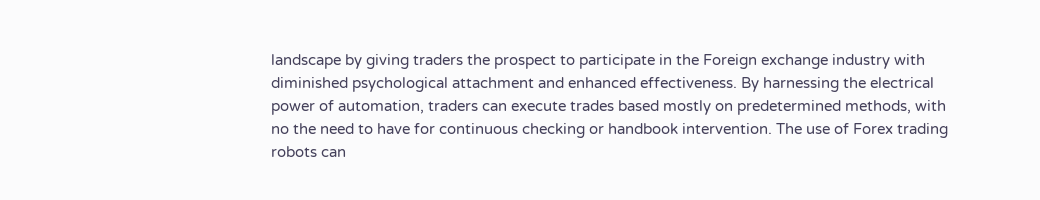landscape by giving traders the prospect to participate in the Foreign exchange industry with diminished psychological attachment and enhanced effectiveness. By harnessing the electrical power of automation, traders can execute trades based mostly on predetermined methods, with no the need to have for continuous checking or handbook intervention. The use of Forex trading robots can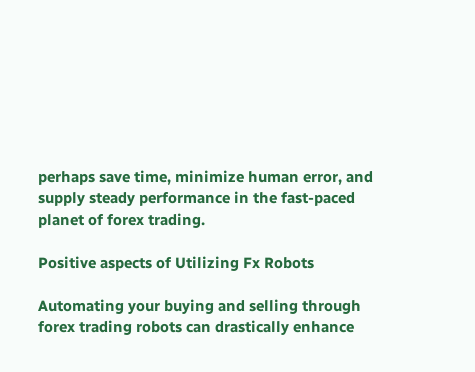perhaps save time, minimize human error, and supply steady performance in the fast-paced planet of forex trading.

Positive aspects of Utilizing Fx Robots

Automating your buying and selling through forex trading robots can drastically enhance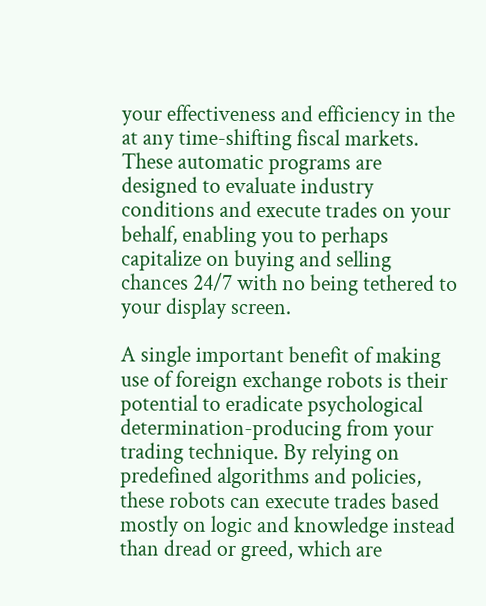your effectiveness and efficiency in the at any time-shifting fiscal markets. These automatic programs are designed to evaluate industry conditions and execute trades on your behalf, enabling you to perhaps capitalize on buying and selling chances 24/7 with no being tethered to your display screen.

A single important benefit of making use of foreign exchange robots is their potential to eradicate psychological determination-producing from your trading technique. By relying on predefined algorithms and policies, these robots can execute trades based mostly on logic and knowledge instead than dread or greed, which are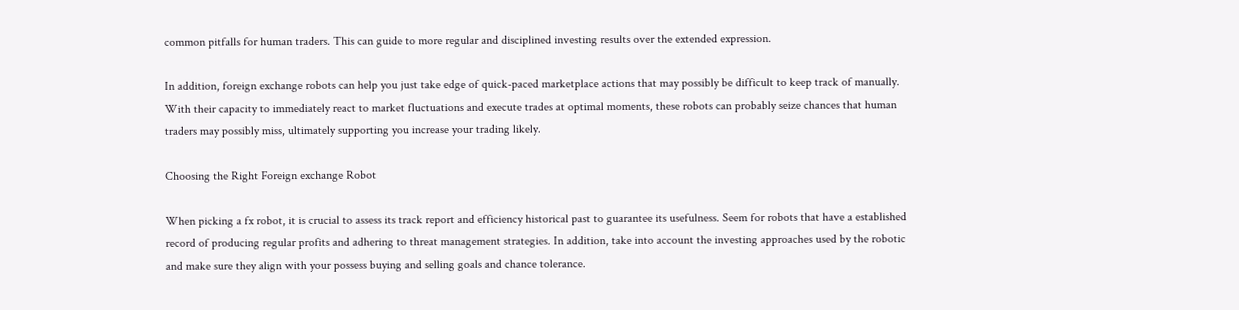common pitfalls for human traders. This can guide to more regular and disciplined investing results over the extended expression.

In addition, foreign exchange robots can help you just take edge of quick-paced marketplace actions that may possibly be difficult to keep track of manually. With their capacity to immediately react to market fluctuations and execute trades at optimal moments, these robots can probably seize chances that human traders may possibly miss, ultimately supporting you increase your trading likely.

Choosing the Right Foreign exchange Robot

When picking a fx robot, it is crucial to assess its track report and efficiency historical past to guarantee its usefulness. Seem for robots that have a established record of producing regular profits and adhering to threat management strategies. In addition, take into account the investing approaches used by the robotic and make sure they align with your possess buying and selling goals and chance tolerance.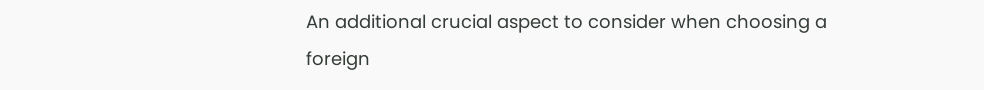An additional crucial aspect to consider when choosing a foreign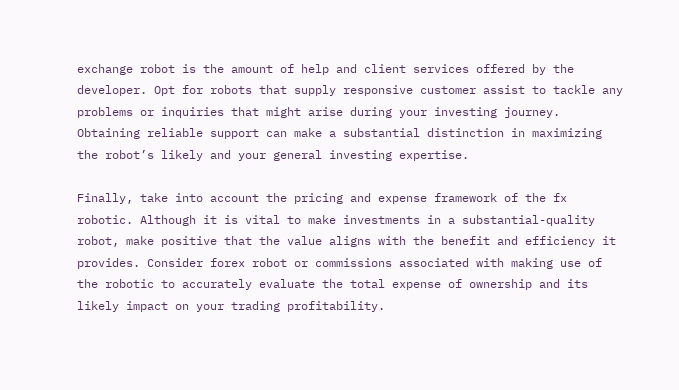exchange robot is the amount of help and client services offered by the developer. Opt for robots that supply responsive customer assist to tackle any problems or inquiries that might arise during your investing journey. Obtaining reliable support can make a substantial distinction in maximizing the robot’s likely and your general investing expertise.

Finally, take into account the pricing and expense framework of the fx robotic. Although it is vital to make investments in a substantial-quality robot, make positive that the value aligns with the benefit and efficiency it provides. Consider forex robot or commissions associated with making use of the robotic to accurately evaluate the total expense of ownership and its likely impact on your trading profitability.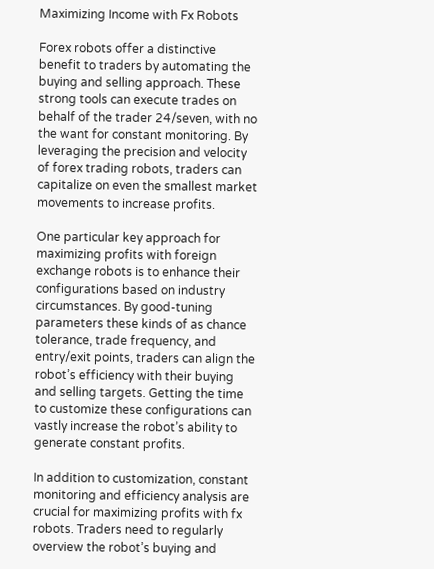Maximizing Income with Fx Robots

Forex robots offer a distinctive benefit to traders by automating the buying and selling approach. These strong tools can execute trades on behalf of the trader 24/seven, with no the want for constant monitoring. By leveraging the precision and velocity of forex trading robots, traders can capitalize on even the smallest market movements to increase profits.

One particular key approach for maximizing profits with foreign exchange robots is to enhance their configurations based on industry circumstances. By good-tuning parameters these kinds of as chance tolerance, trade frequency, and entry/exit points, traders can align the robot’s efficiency with their buying and selling targets. Getting the time to customize these configurations can vastly increase the robot’s ability to generate constant profits.

In addition to customization, constant monitoring and efficiency analysis are crucial for maximizing profits with fx robots. Traders need to regularly overview the robot’s buying and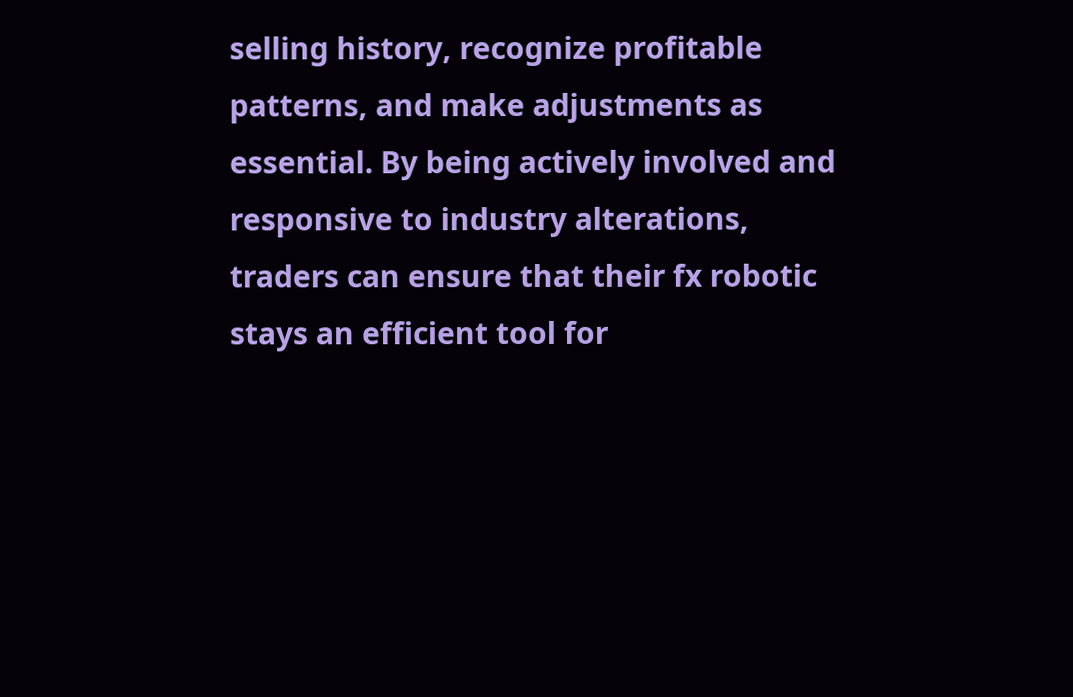selling history, recognize profitable patterns, and make adjustments as essential. By being actively involved and responsive to industry alterations, traders can ensure that their fx robotic stays an efficient tool for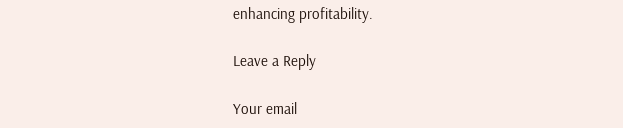enhancing profitability.

Leave a Reply

Your email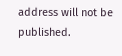address will not be published.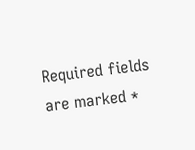Required fields are marked *